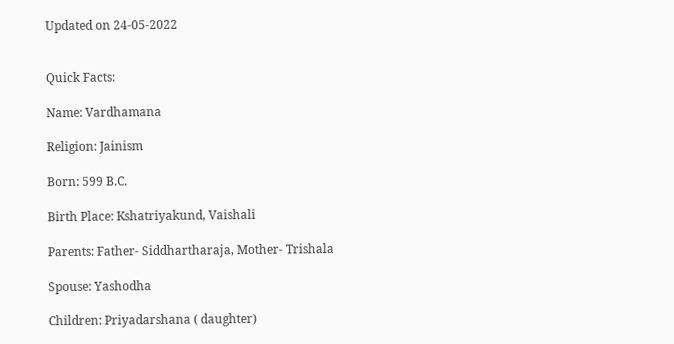Updated on 24-05-2022


Quick Facts:

Name: Vardhamana

Religion: Jainism

Born: 599 B.C.

Birth Place: Kshatriyakund, Vaishali

Parents: Father- Siddhartharaja, Mother- Trishala

Spouse: Yashodha

Children: Priyadarshana ( daughter)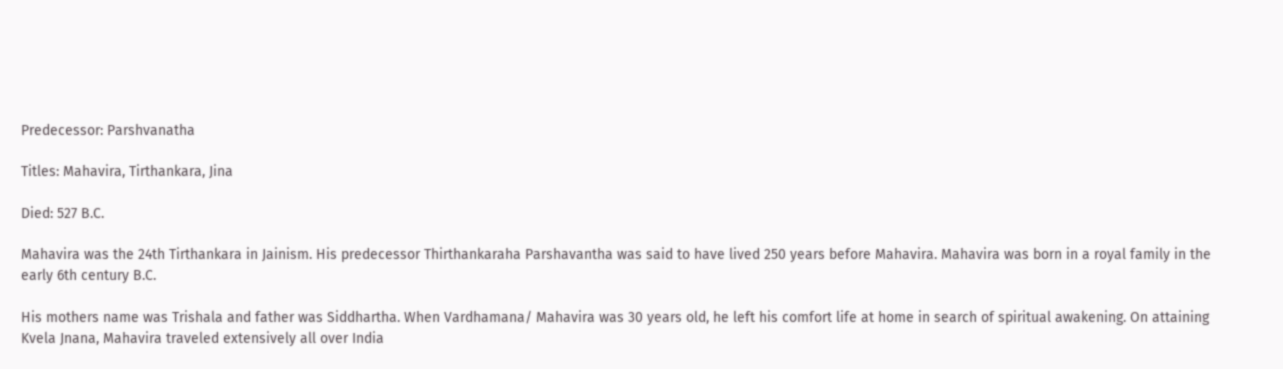Predecessor: Parshvanatha

Titles: Mahavira, Tirthankara, Jina

Died: 527 B.C.

Mahavira was the 24th Tirthankara in Jainism. His predecessor Thirthankaraha Parshavantha was said to have lived 250 years before Mahavira. Mahavira was born in a royal family in the early 6th century B.C.

His mothers name was Trishala and father was Siddhartha. When Vardhamana/ Mahavira was 30 years old, he left his comfort life at home in search of spiritual awakening. On attaining Kvela Jnana, Mahavira traveled extensively all over India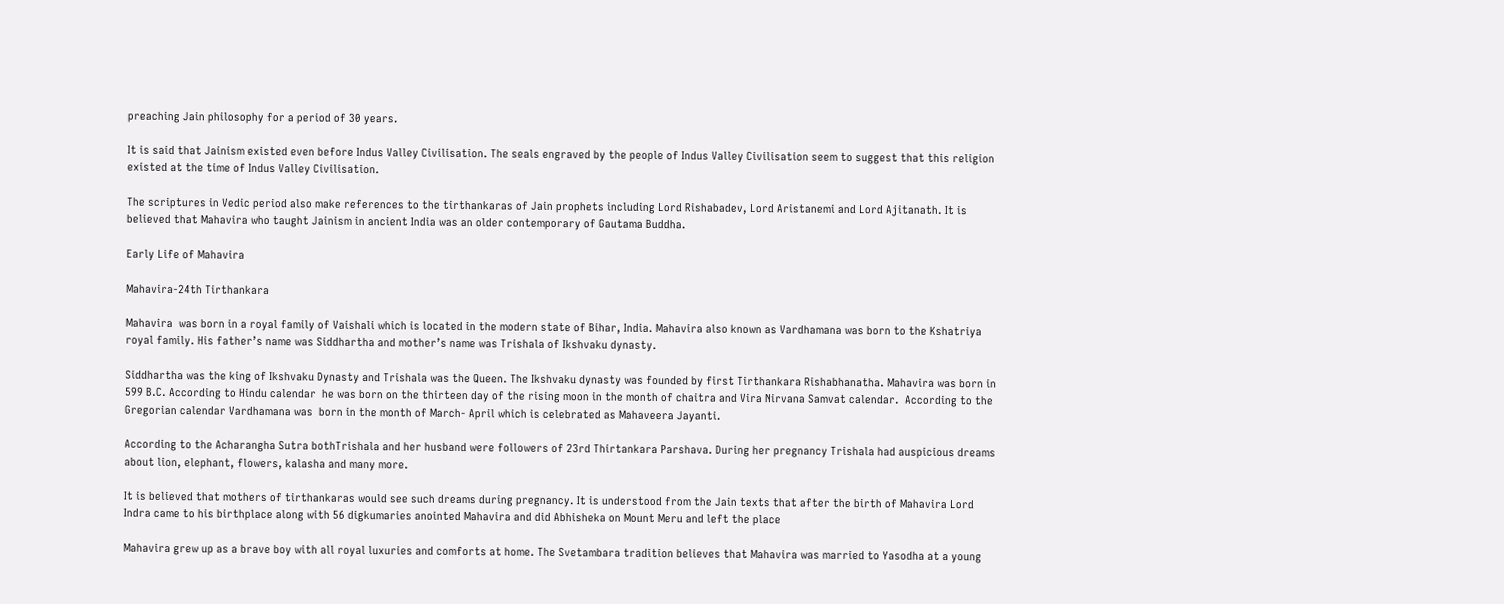preaching Jain philosophy for a period of 30 years.

It is said that Jainism existed even before Indus Valley Civilisation. The seals engraved by the people of Indus Valley Civilisation seem to suggest that this religion existed at the time of Indus Valley Civilisation.

The scriptures in Vedic period also make references to the tirthankaras of Jain prophets including Lord Rishabadev, Lord Aristanemi and Lord Ajitanath. It is believed that Mahavira who taught Jainism in ancient India was an older contemporary of Gautama Buddha.

Early Life of Mahavira

Mahavira-24th Tirthankara

Mahavira  was born in a royal family of Vaishali which is located in the modern state of Bihar, India. Mahavira also known as Vardhamana was born to the Kshatriya royal family. His father’s name was Siddhartha and mother’s name was Trishala of Ikshvaku dynasty.

Siddhartha was the king of Ikshvaku Dynasty and Trishala was the Queen. The Ikshvaku dynasty was founded by first Tirthankara Rishabhanatha. Mahavira was born in 599 B.C. According to Hindu calendar  he was born on the thirteen day of the rising moon in the month of chaitra and Vira Nirvana Samvat calendar.  According to the Gregorian calendar Vardhamana was  born in the month of March- April which is celebrated as Mahaveera Jayanti.

According to the Acharangha Sutra bothTrishala and her husband were followers of 23rd Thirtankara Parshava. During her pregnancy Trishala had auspicious dreams about lion, elephant, flowers, kalasha and many more.

It is believed that mothers of tirthankaras would see such dreams during pregnancy. It is understood from the Jain texts that after the birth of Mahavira Lord Indra came to his birthplace along with 56 digkumaries anointed Mahavira and did Abhisheka on Mount Meru and left the place

Mahavira grew up as a brave boy with all royal luxuries and comforts at home. The Svetambara tradition believes that Mahavira was married to Yasodha at a young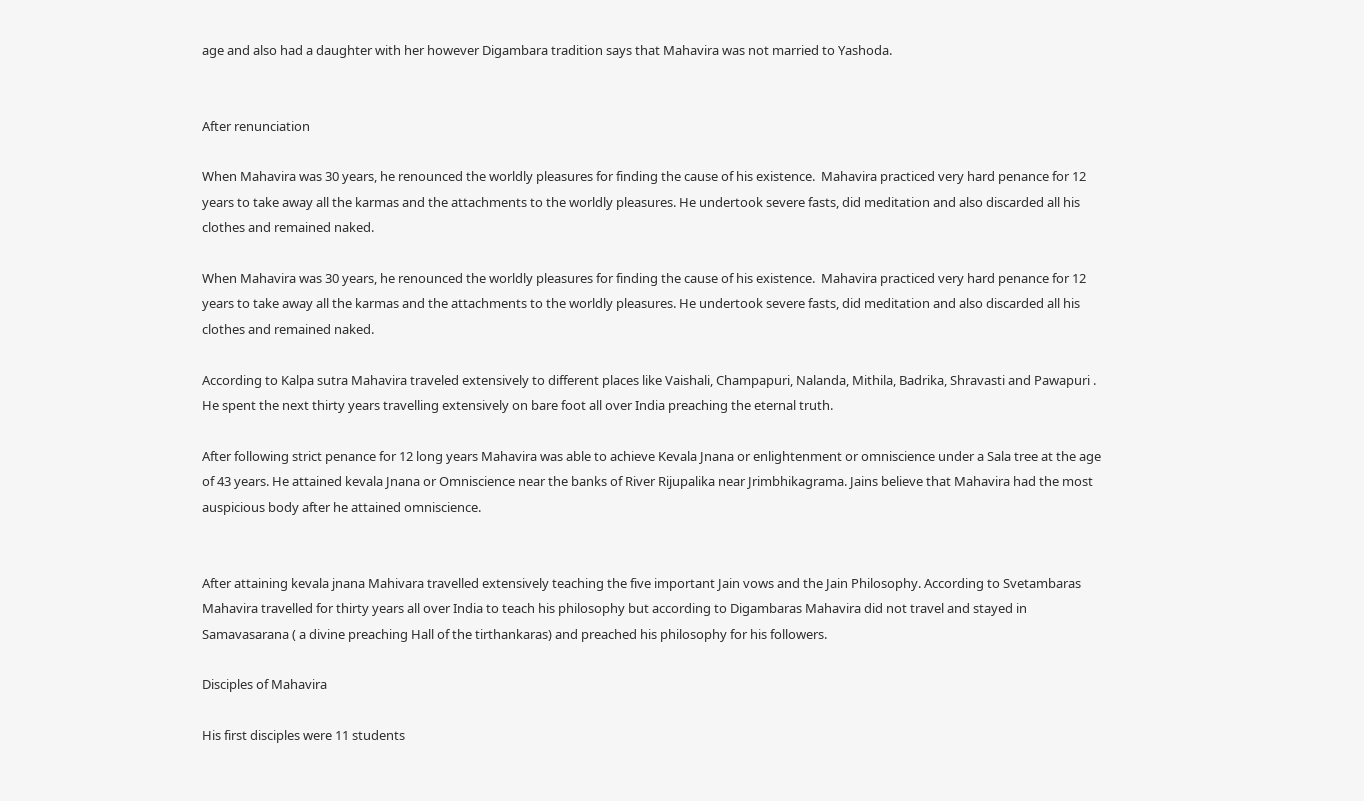age and also had a daughter with her however Digambara tradition says that Mahavira was not married to Yashoda.


After renunciation

When Mahavira was 30 years, he renounced the worldly pleasures for finding the cause of his existence.  Mahavira practiced very hard penance for 12 years to take away all the karmas and the attachments to the worldly pleasures. He undertook severe fasts, did meditation and also discarded all his clothes and remained naked.

When Mahavira was 30 years, he renounced the worldly pleasures for finding the cause of his existence.  Mahavira practiced very hard penance for 12 years to take away all the karmas and the attachments to the worldly pleasures. He undertook severe fasts, did meditation and also discarded all his clothes and remained naked.

According to Kalpa sutra Mahavira traveled extensively to different places like Vaishali, Champapuri, Nalanda, Mithila, Badrika, Shravasti and Pawapuri . He spent the next thirty years travelling extensively on bare foot all over India preaching the eternal truth.

After following strict penance for 12 long years Mahavira was able to achieve Kevala Jnana or enlightenment or omniscience under a Sala tree at the age of 43 years. He attained kevala Jnana or Omniscience near the banks of River Rijupalika near Jrimbhikagrama. Jains believe that Mahavira had the most auspicious body after he attained omniscience.


After attaining kevala jnana Mahivara travelled extensively teaching the five important Jain vows and the Jain Philosophy. According to Svetambaras Mahavira travelled for thirty years all over India to teach his philosophy but according to Digambaras Mahavira did not travel and stayed in Samavasarana ( a divine preaching Hall of the tirthankaras) and preached his philosophy for his followers.

Disciples of Mahavira

His first disciples were 11 students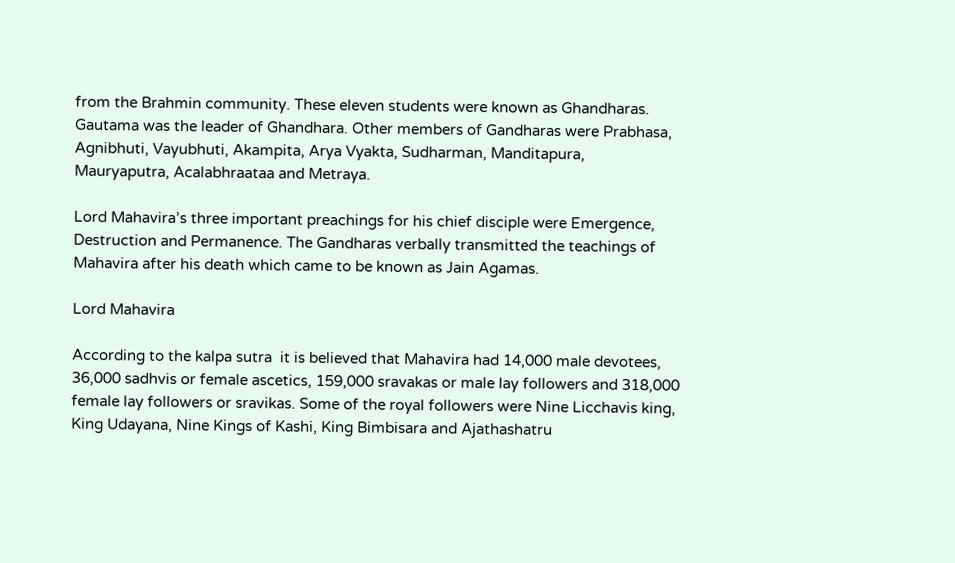from the Brahmin community. These eleven students were known as Ghandharas. Gautama was the leader of Ghandhara. Other members of Gandharas were Prabhasa, Agnibhuti, Vayubhuti, Akampita, Arya Vyakta, Sudharman, Manditapura, Mauryaputra, Acalabhraataa and Metraya.

Lord Mahavira’s three important preachings for his chief disciple were Emergence, Destruction and Permanence. The Gandharas verbally transmitted the teachings of Mahavira after his death which came to be known as Jain Agamas.

Lord Mahavira

According to the kalpa sutra  it is believed that Mahavira had 14,000 male devotees, 36,000 sadhvis or female ascetics, 159,000 sravakas or male lay followers and 318,000 female lay followers or sravikas. Some of the royal followers were Nine Licchavis king, King Udayana, Nine Kings of Kashi, King Bimbisara and Ajathashatru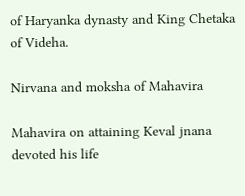of Haryanka dynasty and King Chetaka of Videha.

Nirvana and moksha of Mahavira

Mahavira on attaining Keval jnana devoted his life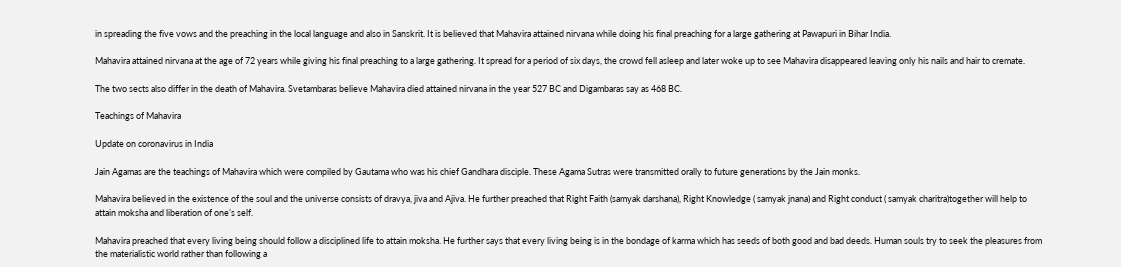in spreading the five vows and the preaching in the local language and also in Sanskrit. It is believed that Mahavira attained nirvana while doing his final preaching for a large gathering at Pawapuri in Bihar India.

Mahavira attained nirvana at the age of 72 years while giving his final preaching to a large gathering. It spread for a period of six days, the crowd fell asleep and later woke up to see Mahavira disappeared leaving only his nails and hair to cremate.

The two sects also differ in the death of Mahavira. Svetambaras believe Mahavira died attained nirvana in the year 527 BC and Digambaras say as 468 BC.

Teachings of Mahavira

Update on coronavirus in India

Jain Agamas are the teachings of Mahavira which were compiled by Gautama who was his chief Gandhara disciple. These Agama Sutras were transmitted orally to future generations by the Jain monks.

Mahavira believed in the existence of the soul and the universe consists of dravya, jiva and Ajiva. He further preached that Right Faith (samyak darshana), Right Knowledge ( samyak jnana) and Right conduct ( samyak charitra)together will help to attain moksha and liberation of one’s self.

Mahavira preached that every living being should follow a disciplined life to attain moksha. He further says that every living being is in the bondage of karma which has seeds of both good and bad deeds. Human souls try to seek the pleasures from the materialistic world rather than following a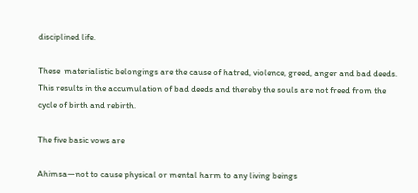disciplined life.

These  materialistic belongings are the cause of hatred, violence, greed, anger and bad deeds. This results in the accumulation of bad deeds and thereby the souls are not freed from the cycle of birth and rebirth.

The five basic vows are

Ahimsa—not to cause physical or mental harm to any living beings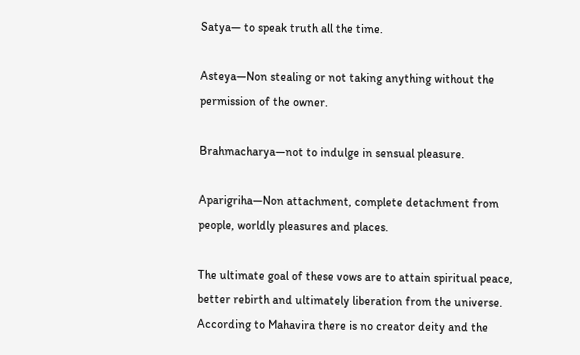Satya— to speak truth all the time.

Asteya—Non stealing or not taking anything without the permission of the owner.

Brahmacharya—not to indulge in sensual pleasure.

Aparigriha—Non attachment, complete detachment from people, worldly pleasures and places.

The ultimate goal of these vows are to attain spiritual peace, better rebirth and ultimately liberation from the universe. According to Mahavira there is no creator deity and the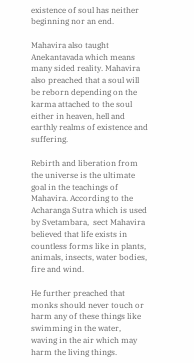existence of soul has neither beginning nor an end.

Mahavira also taught Anekantavada which means many sided reality. Mahavira also preached that a soul will be reborn depending on the karma attached to the soul either in heaven, hell and earthly realms of existence and suffering.

Rebirth and liberation from the universe is the ultimate goal in the teachings of Mahavira. According to the Acharanga Sutra which is used by Svetambara,  sect Mahavira believed that life exists in countless forms like in plants, animals, insects, water bodies, fire and wind.

He further preached that monks should never touch or harm any of these things like swimming in the water, waving in the air which may harm the living things.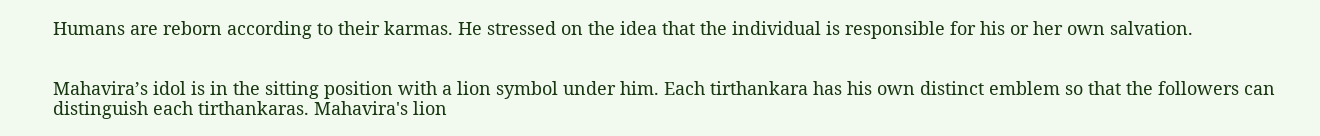Humans are reborn according to their karmas. He stressed on the idea that the individual is responsible for his or her own salvation.


Mahavira’s idol is in the sitting position with a lion symbol under him. Each tirthankara has his own distinct emblem so that the followers can distinguish each tirthankaras. Mahavira's lion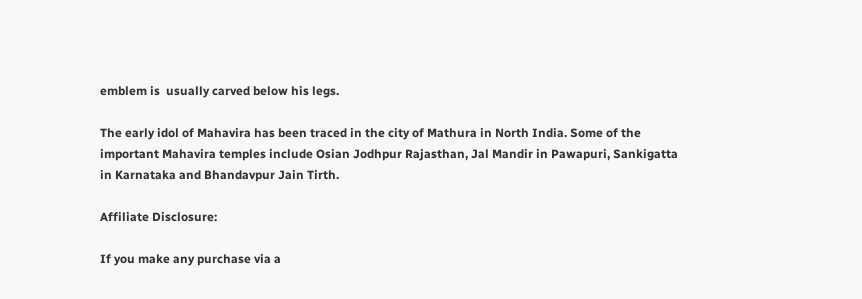emblem is  usually carved below his legs.

The early idol of Mahavira has been traced in the city of Mathura in North India. Some of the important Mahavira temples include Osian Jodhpur Rajasthan, Jal Mandir in Pawapuri, Sankigatta in Karnataka and Bhandavpur Jain Tirth.

Affiliate Disclosure:

If you make any purchase via a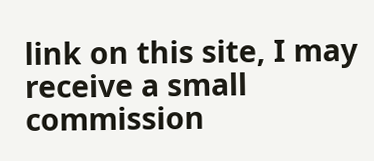link on this site, I may receive a small commission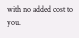with no added cost to you.